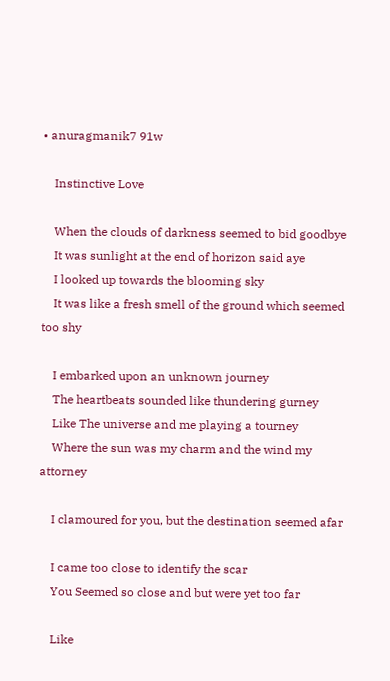• anuragmanik7 91w

    Instinctive Love

    When the clouds of darkness seemed to bid goodbye
    It was sunlight at the end of horizon said aye
    I looked up towards the blooming sky
    It was like a fresh smell of the ground which seemed too shy

    I embarked upon an unknown journey
    The heartbeats sounded like thundering gurney
    Like The universe and me playing a tourney
    Where the sun was my charm and the wind my attorney

    I clamoured for you, but the destination seemed afar

    I came too close to identify the scar
    You Seemed so close and but were yet too far

    Like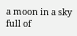a moon in a sky full of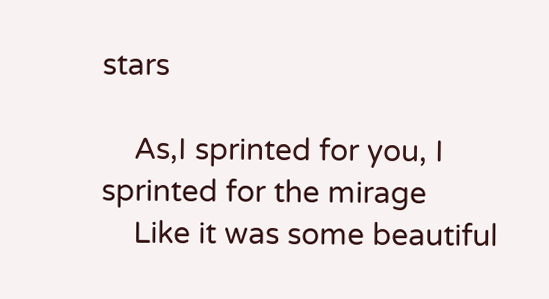stars

    As,I sprinted for you, I sprinted for the mirage
    Like it was some beautiful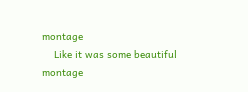montage
    Like it was some beautiful montage